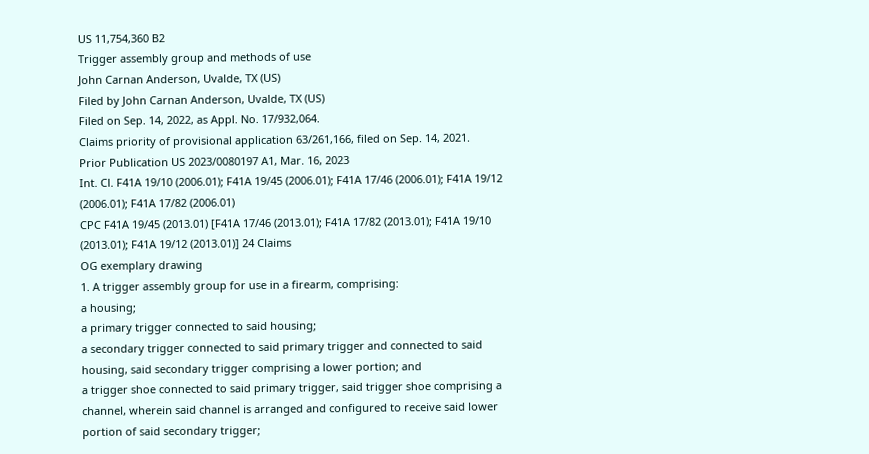US 11,754,360 B2
Trigger assembly group and methods of use
John Carnan Anderson, Uvalde, TX (US)
Filed by John Carnan Anderson, Uvalde, TX (US)
Filed on Sep. 14, 2022, as Appl. No. 17/932,064.
Claims priority of provisional application 63/261,166, filed on Sep. 14, 2021.
Prior Publication US 2023/0080197 A1, Mar. 16, 2023
Int. Cl. F41A 19/10 (2006.01); F41A 19/45 (2006.01); F41A 17/46 (2006.01); F41A 19/12 (2006.01); F41A 17/82 (2006.01)
CPC F41A 19/45 (2013.01) [F41A 17/46 (2013.01); F41A 17/82 (2013.01); F41A 19/10 (2013.01); F41A 19/12 (2013.01)] 24 Claims
OG exemplary drawing
1. A trigger assembly group for use in a firearm, comprising:
a housing;
a primary trigger connected to said housing;
a secondary trigger connected to said primary trigger and connected to said housing, said secondary trigger comprising a lower portion; and
a trigger shoe connected to said primary trigger, said trigger shoe comprising a channel, wherein said channel is arranged and configured to receive said lower portion of said secondary trigger;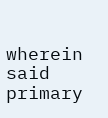wherein said primary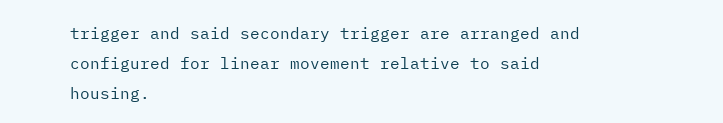trigger and said secondary trigger are arranged and configured for linear movement relative to said housing.